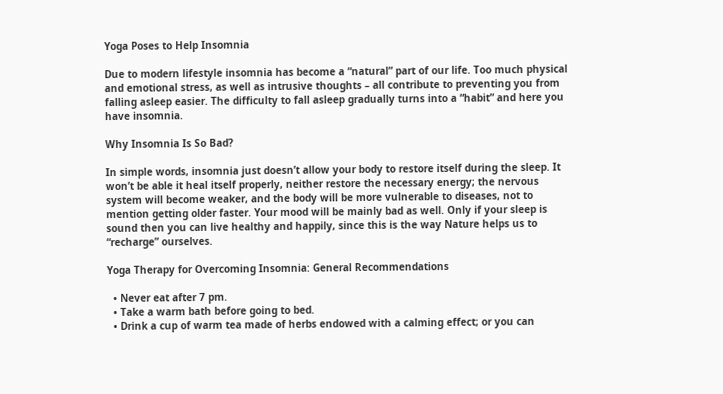Yoga Poses to Help Insomnia

Due to modern lifestyle insomnia has become a “natural” part of our life. Too much physical and emotional stress, as well as intrusive thoughts – all contribute to preventing you from falling asleep easier. The difficulty to fall asleep gradually turns into a “habit” and here you have insomnia.

Why Insomnia Is So Bad?

In simple words, insomnia just doesn’t allow your body to restore itself during the sleep. It won’t be able it heal itself properly, neither restore the necessary energy; the nervous system will become weaker, and the body will be more vulnerable to diseases, not to mention getting older faster. Your mood will be mainly bad as well. Only if your sleep is sound then you can live healthy and happily, since this is the way Nature helps us to “recharge” ourselves.

Yoga Therapy for Overcoming Insomnia: General Recommendations

  • Never eat after 7 pm.
  • Take a warm bath before going to bed.
  • Drink a cup of warm tea made of herbs endowed with a calming effect; or you can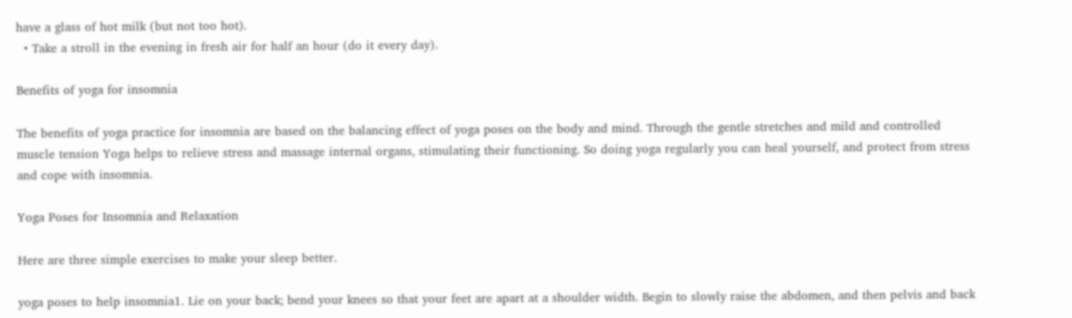have a glass of hot milk (but not too hot).
  • Take a stroll in the evening in fresh air for half an hour (do it every day).

Benefits of yoga for insomnia

The benefits of yoga practice for insomnia are based on the balancing effect of yoga poses on the body and mind. Through the gentle stretches and mild and controlled muscle tension Yoga helps to relieve stress and massage internal organs, stimulating their functioning. So doing yoga regularly you can heal yourself, and protect from stress and cope with insomnia.

Yoga Poses for Insomnia and Relaxation

Here are three simple exercises to make your sleep better.

yoga poses to help insomnia1. Lie on your back; bend your knees so that your feet are apart at a shoulder width. Begin to slowly raise the abdomen, and then pelvis and back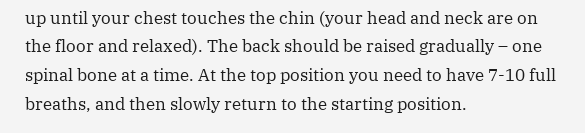up until your chest touches the chin (your head and neck are on the floor and relaxed). The back should be raised gradually – one spinal bone at a time. At the top position you need to have 7-10 full breaths, and then slowly return to the starting position.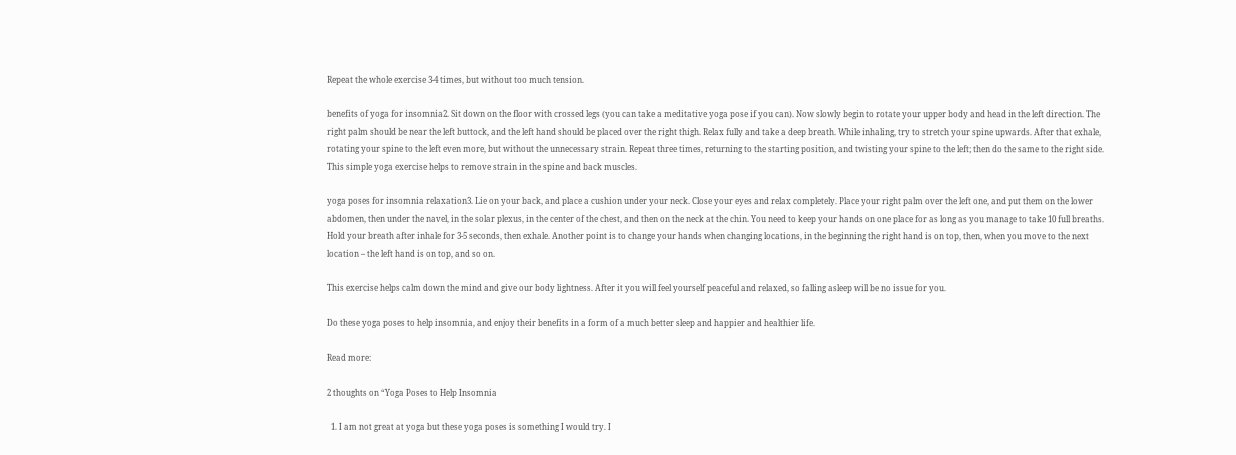Repeat the whole exercise 3-4 times, but without too much tension.

benefits of yoga for insomnia2. Sit down on the floor with crossed legs (you can take a meditative yoga pose if you can). Now slowly begin to rotate your upper body and head in the left direction. The right palm should be near the left buttock, and the left hand should be placed over the right thigh. Relax fully and take a deep breath. While inhaling, try to stretch your spine upwards. After that exhale, rotating your spine to the left even more, but without the unnecessary strain. Repeat three times, returning to the starting position, and twisting your spine to the left; then do the same to the right side. This simple yoga exercise helps to remove strain in the spine and back muscles.

yoga poses for insomnia relaxation3. Lie on your back, and place a cushion under your neck. Close your eyes and relax completely. Place your right palm over the left one, and put them on the lower abdomen, then under the navel, in the solar plexus, in the center of the chest, and then on the neck at the chin. You need to keep your hands on one place for as long as you manage to take 10 full breaths. Hold your breath after inhale for 3-5 seconds, then exhale. Another point is to change your hands when changing locations, in the beginning the right hand is on top, then, when you move to the next location – the left hand is on top, and so on.

This exercise helps calm down the mind and give our body lightness. After it you will feel yourself peaceful and relaxed, so falling asleep will be no issue for you.

Do these yoga poses to help insomnia, and enjoy their benefits in a form of a much better sleep and happier and healthier life.

Read more:

2 thoughts on “Yoga Poses to Help Insomnia

  1. I am not great at yoga but these yoga poses is something I would try. I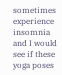sometimes experience insomnia and I would see if these yoga poses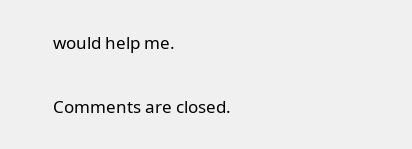would help me.

Comments are closed.